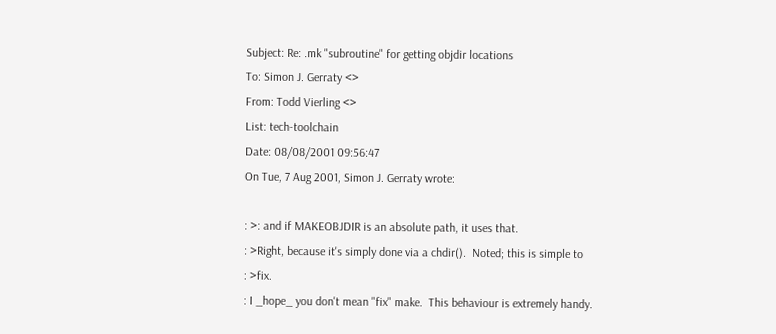Subject: Re: .mk "subroutine" for getting objdir locations
To: Simon J. Gerraty <>
From: Todd Vierling <>
List: tech-toolchain
Date: 08/08/2001 09:56:47
On Tue, 7 Aug 2001, Simon J. Gerraty wrote:

: >: and if MAKEOBJDIR is an absolute path, it uses that.
: >Right, because it's simply done via a chdir().  Noted; this is simple to
: >fix.
: I _hope_ you don't mean "fix" make.  This behaviour is extremely handy.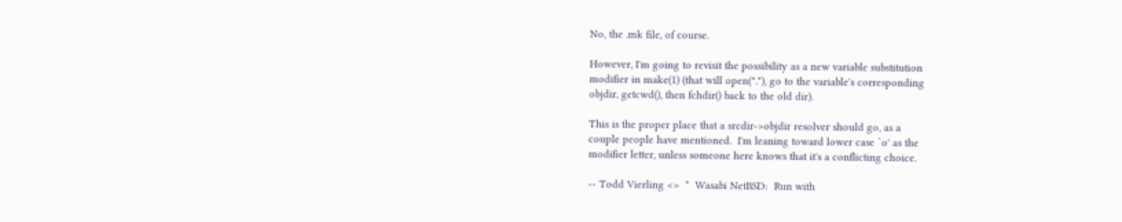No, the .mk file, of course.

However, I'm going to revisit the possibility as a new variable substitution
modifier in make(1) (that will open("."), go to the variable's corresponding
objdir, getcwd(), then fchdir() back to the old dir).

This is the proper place that a srcdir->objdir resolver should go, as a
couple people have mentioned.  I'm leaning toward lower case `o' as the
modifier letter, unless someone here knows that it's a conflicting choice.

-- Todd Vierling <>  *  Wasabi NetBSD:  Run with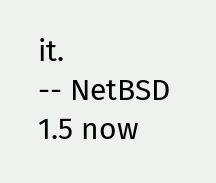it.
-- NetBSD 1.5 now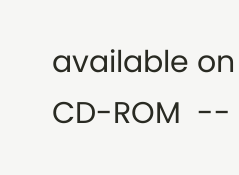available on CD-ROM  --